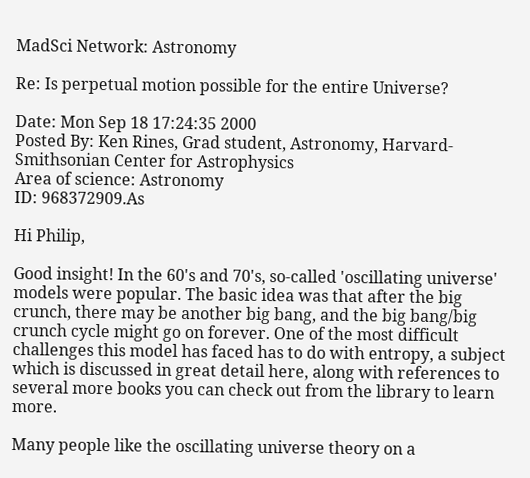MadSci Network: Astronomy

Re: Is perpetual motion possible for the entire Universe?

Date: Mon Sep 18 17:24:35 2000
Posted By: Ken Rines, Grad student, Astronomy, Harvard-Smithsonian Center for Astrophysics
Area of science: Astronomy
ID: 968372909.As

Hi Philip,

Good insight! In the 60's and 70's, so-called 'oscillating universe' models were popular. The basic idea was that after the big crunch, there may be another big bang, and the big bang/big crunch cycle might go on forever. One of the most difficult challenges this model has faced has to do with entropy, a subject which is discussed in great detail here, along with references to several more books you can check out from the library to learn more.

Many people like the oscillating universe theory on a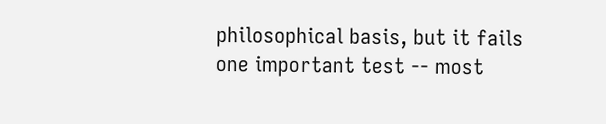philosophical basis, but it fails one important test -- most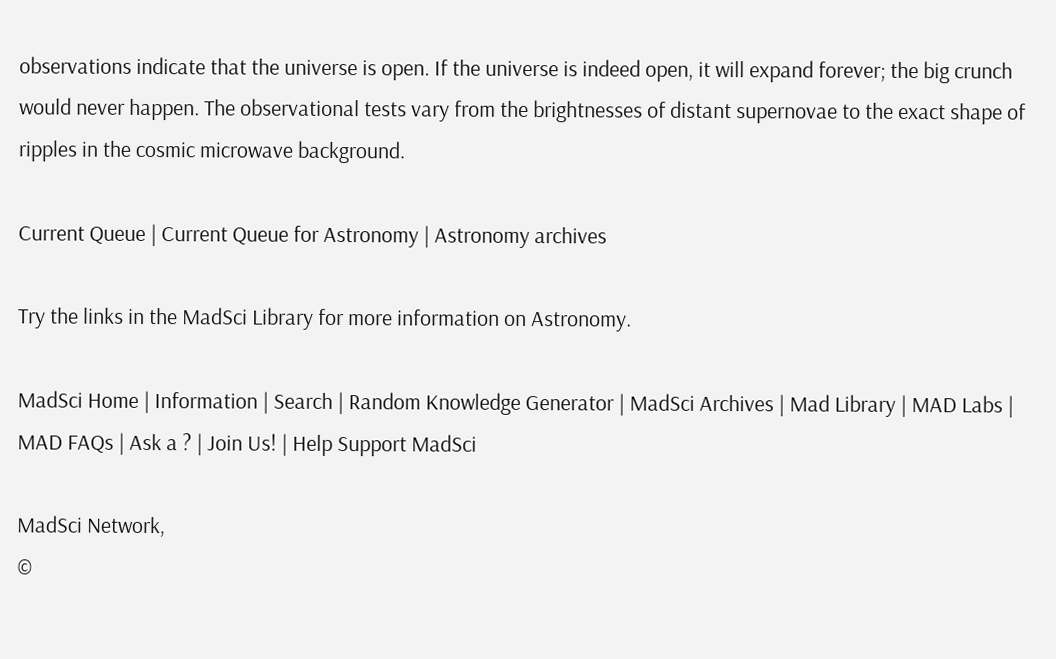observations indicate that the universe is open. If the universe is indeed open, it will expand forever; the big crunch would never happen. The observational tests vary from the brightnesses of distant supernovae to the exact shape of ripples in the cosmic microwave background.

Current Queue | Current Queue for Astronomy | Astronomy archives

Try the links in the MadSci Library for more information on Astronomy.

MadSci Home | Information | Search | Random Knowledge Generator | MadSci Archives | Mad Library | MAD Labs | MAD FAQs | Ask a ? | Join Us! | Help Support MadSci

MadSci Network,
©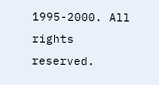1995-2000. All rights reserved.